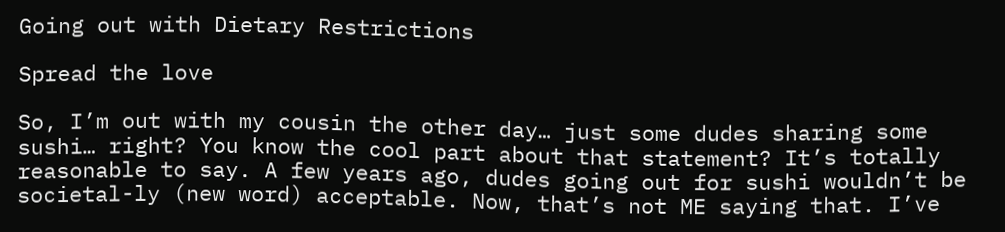Going out with Dietary Restrictions

Spread the love

So, I’m out with my cousin the other day… just some dudes sharing some sushi… right? You know the cool part about that statement? It’s totally reasonable to say. A few years ago, dudes going out for sushi wouldn’t be societal-ly (new word) acceptable. Now, that’s not ME saying that. I’ve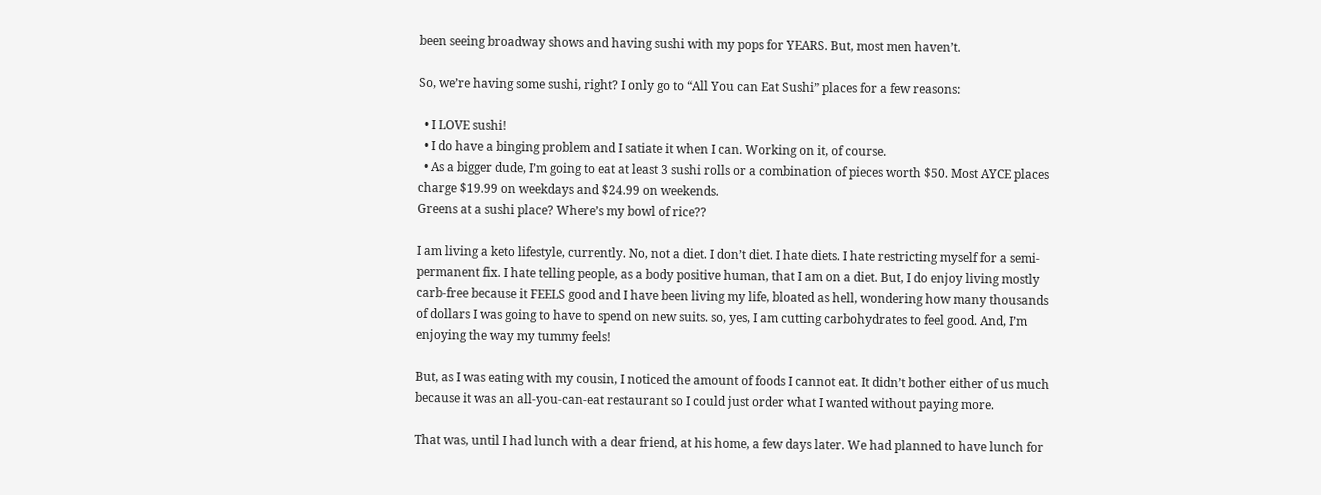been seeing broadway shows and having sushi with my pops for YEARS. But, most men haven’t.

So, we’re having some sushi, right? I only go to “All You can Eat Sushi” places for a few reasons:

  • I LOVE sushi!
  • I do have a binging problem and I satiate it when I can. Working on it, of course.
  • As a bigger dude, I’m going to eat at least 3 sushi rolls or a combination of pieces worth $50. Most AYCE places charge $19.99 on weekdays and $24.99 on weekends.
Greens at a sushi place? Where’s my bowl of rice??

I am living a keto lifestyle, currently. No, not a diet. I don’t diet. I hate diets. I hate restricting myself for a semi-permanent fix. I hate telling people, as a body positive human, that I am on a diet. But, I do enjoy living mostly carb-free because it FEELS good and I have been living my life, bloated as hell, wondering how many thousands of dollars I was going to have to spend on new suits. so, yes, I am cutting carbohydrates to feel good. And, I’m enjoying the way my tummy feels!

But, as I was eating with my cousin, I noticed the amount of foods I cannot eat. It didn’t bother either of us much because it was an all-you-can-eat restaurant so I could just order what I wanted without paying more.

That was, until I had lunch with a dear friend, at his home, a few days later. We had planned to have lunch for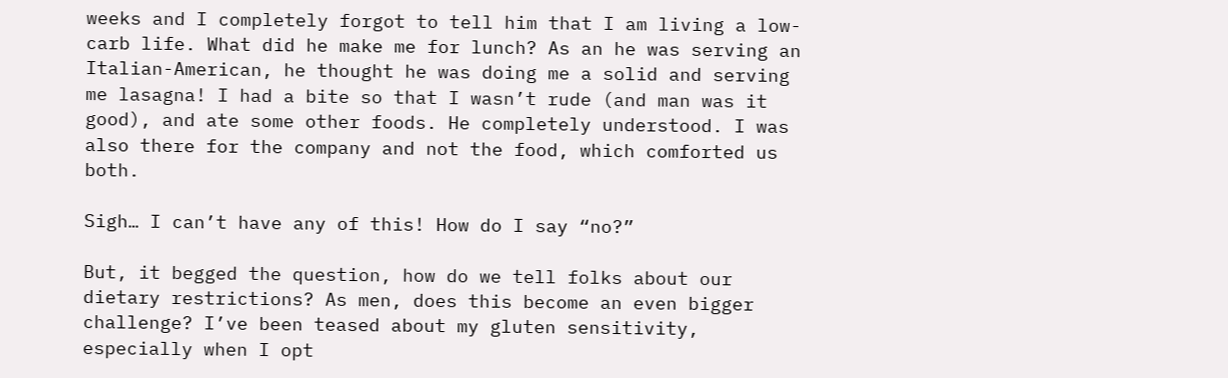weeks and I completely forgot to tell him that I am living a low-carb life. What did he make me for lunch? As an he was serving an Italian-American, he thought he was doing me a solid and serving me lasagna! I had a bite so that I wasn’t rude (and man was it good), and ate some other foods. He completely understood. I was also there for the company and not the food, which comforted us both.

Sigh… I can’t have any of this! How do I say “no?”

But, it begged the question, how do we tell folks about our dietary restrictions? As men, does this become an even bigger challenge? I’ve been teased about my gluten sensitivity, especially when I opt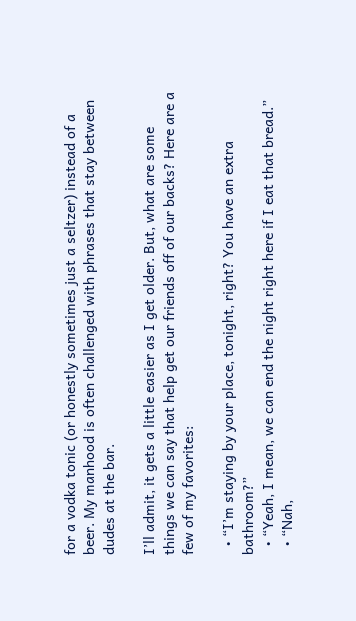for a vodka tonic (or honestly sometimes just a seltzer) instead of a beer. My manhood is often challenged with phrases that stay between dudes at the bar.

I’ll admit, it gets a little easier as I get older. But, what are some things we can say that help get our friends off of our backs? Here are a few of my favorites:

  • “I’m staying by your place, tonight, right? You have an extra bathroom?”
  • “Yeah, I mean, we can end the night right here if I eat that bread.”
  • “Nah,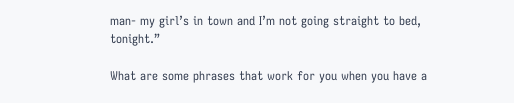man- my girl’s in town and I’m not going straight to bed, tonight.”

What are some phrases that work for you when you have a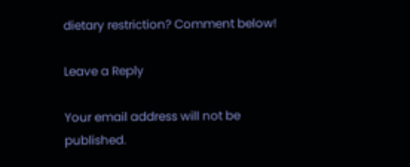dietary restriction? Comment below!

Leave a Reply

Your email address will not be published.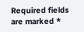Required fields are marked *